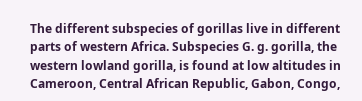The different subspecies of gorillas live in different parts of western Africa. Subspecies G. g. gorilla, the western lowland gorilla, is found at low altitudes in Cameroon, Central African Republic, Gabon, Congo,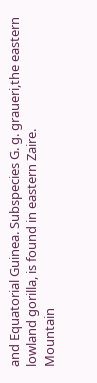and Equatorial Guinea. Subspecies G. g. graueri,the eastern lowland gorilla, is found in eastern Zaire.
Mountain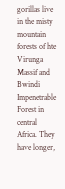gorillas live in the misty mountain forests of hte Virunga Massif and Bwindi Impenetrable Forest in central Africa. They have longer,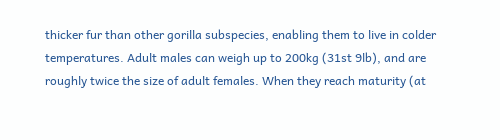thicker fur than other gorilla subspecies, enabling them to live in colder temperatures. Adult males can weigh up to 200kg (31st 9lb), and are roughly twice the size of adult females. When they reach maturity (at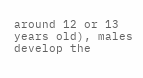around 12 or 13 years old), males develop the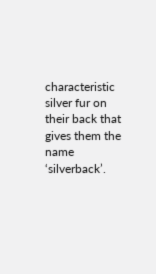characteristic silver fur on their back that gives them the name ‘silverback’.